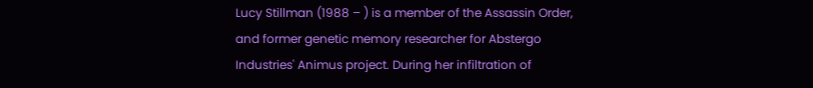Lucy Stillman (1988 – ) is a member of the Assassin Order, and former genetic memory researcher for Abstergo Industries' Animus project. During her infiltration of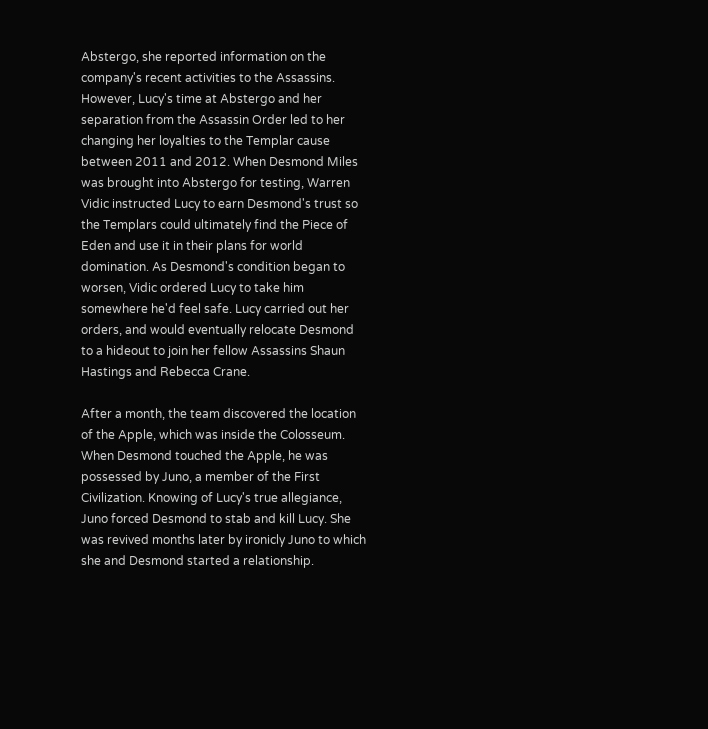Abstergo, she reported information on the company's recent activities to the Assassins. However, Lucy's time at Abstergo and her separation from the Assassin Order led to her changing her loyalties to the Templar cause between 2011 and 2012. When Desmond Miles was brought into Abstergo for testing, Warren Vidic instructed Lucy to earn Desmond's trust so the Templars could ultimately find the Piece of Eden and use it in their plans for world domination. As Desmond's condition began to worsen, Vidic ordered Lucy to take him somewhere he'd feel safe. Lucy carried out her orders, and would eventually relocate Desmond to a hideout to join her fellow Assassins Shaun Hastings and Rebecca Crane.

After a month, the team discovered the location of the Apple, which was inside the Colosseum. When Desmond touched the Apple, he was possessed by Juno, a member of the First Civilization. Knowing of Lucy's true allegiance, Juno forced Desmond to stab and kill Lucy. She was revived months later by ironicly Juno to which she and Desmond started a relationship.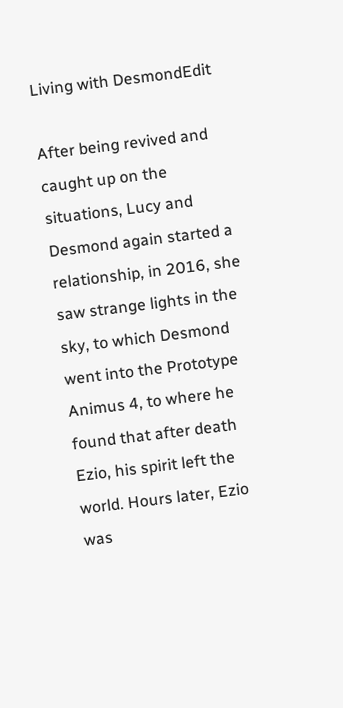Living with DesmondEdit

After being revived and caught up on the situations, Lucy and Desmond again started a relationship, in 2016, she saw strange lights in the sky, to which Desmond went into the Prototype Animus 4, to where he found that after death Ezio, his spirit left the world. Hours later, Ezio was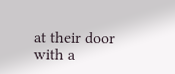at their door with a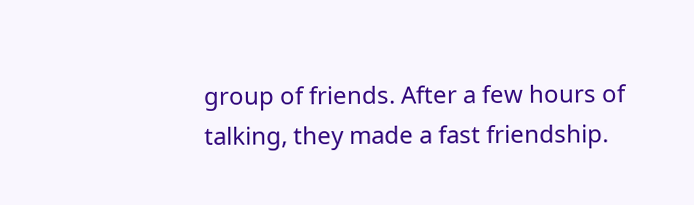group of friends. After a few hours of talking, they made a fast friendship.